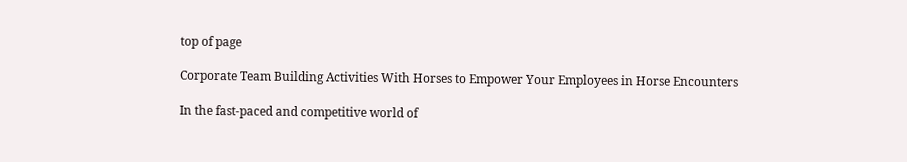top of page

Corporate Team Building Activities With Horses to Empower Your Employees in Horse Encounters

In the fast-paced and competitive world of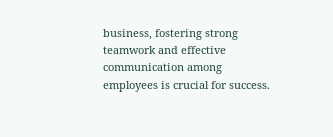business, fostering strong teamwork and effective communication among employees is crucial for success.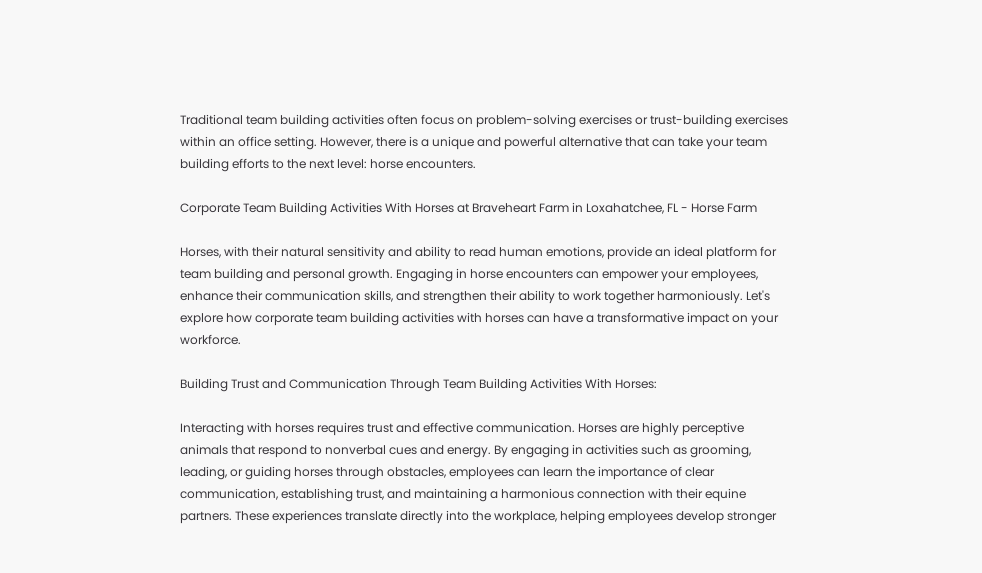Traditional team building activities often focus on problem-solving exercises or trust-building exercises within an office setting. However, there is a unique and powerful alternative that can take your team building efforts to the next level: horse encounters.

Corporate Team Building Activities With Horses at Braveheart Farm in Loxahatchee, FL - Horse Farm

Horses, with their natural sensitivity and ability to read human emotions, provide an ideal platform for team building and personal growth. Engaging in horse encounters can empower your employees, enhance their communication skills, and strengthen their ability to work together harmoniously. Let's explore how corporate team building activities with horses can have a transformative impact on your workforce.

Building Trust and Communication Through Team Building Activities With Horses:

Interacting with horses requires trust and effective communication. Horses are highly perceptive animals that respond to nonverbal cues and energy. By engaging in activities such as grooming, leading, or guiding horses through obstacles, employees can learn the importance of clear communication, establishing trust, and maintaining a harmonious connection with their equine partners. These experiences translate directly into the workplace, helping employees develop stronger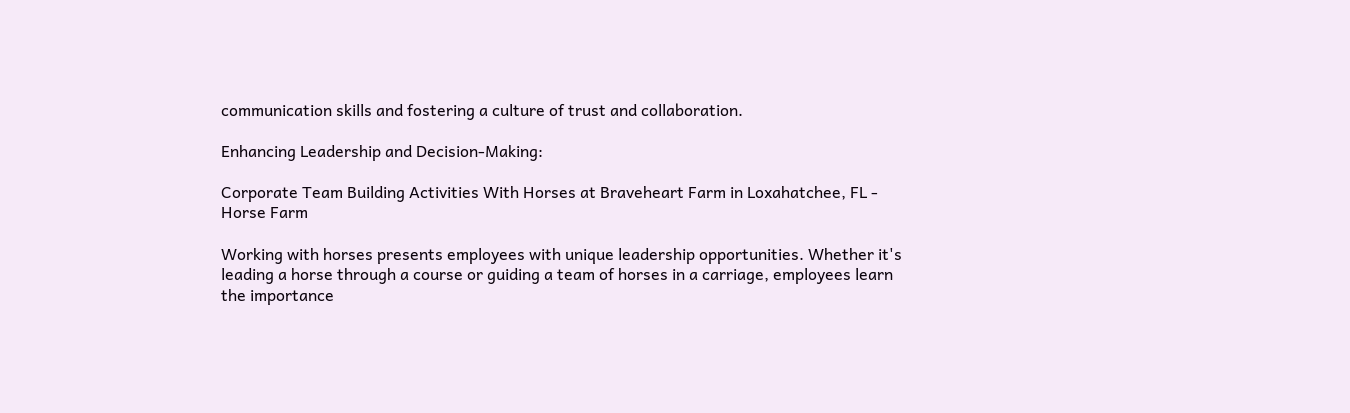communication skills and fostering a culture of trust and collaboration.

Enhancing Leadership and Decision-Making:

Corporate Team Building Activities With Horses at Braveheart Farm in Loxahatchee, FL - Horse Farm

Working with horses presents employees with unique leadership opportunities. Whether it's leading a horse through a course or guiding a team of horses in a carriage, employees learn the importance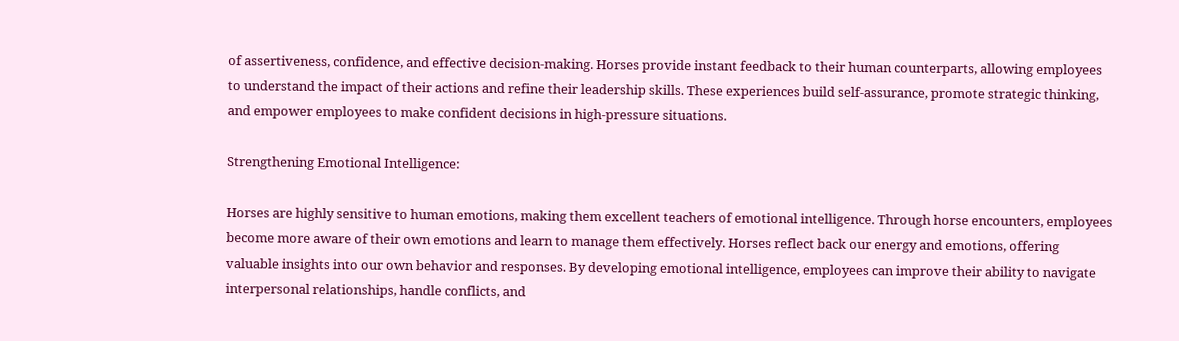of assertiveness, confidence, and effective decision-making. Horses provide instant feedback to their human counterparts, allowing employees to understand the impact of their actions and refine their leadership skills. These experiences build self-assurance, promote strategic thinking, and empower employees to make confident decisions in high-pressure situations.

Strengthening Emotional Intelligence:

Horses are highly sensitive to human emotions, making them excellent teachers of emotional intelligence. Through horse encounters, employees become more aware of their own emotions and learn to manage them effectively. Horses reflect back our energy and emotions, offering valuable insights into our own behavior and responses. By developing emotional intelligence, employees can improve their ability to navigate interpersonal relationships, handle conflicts, and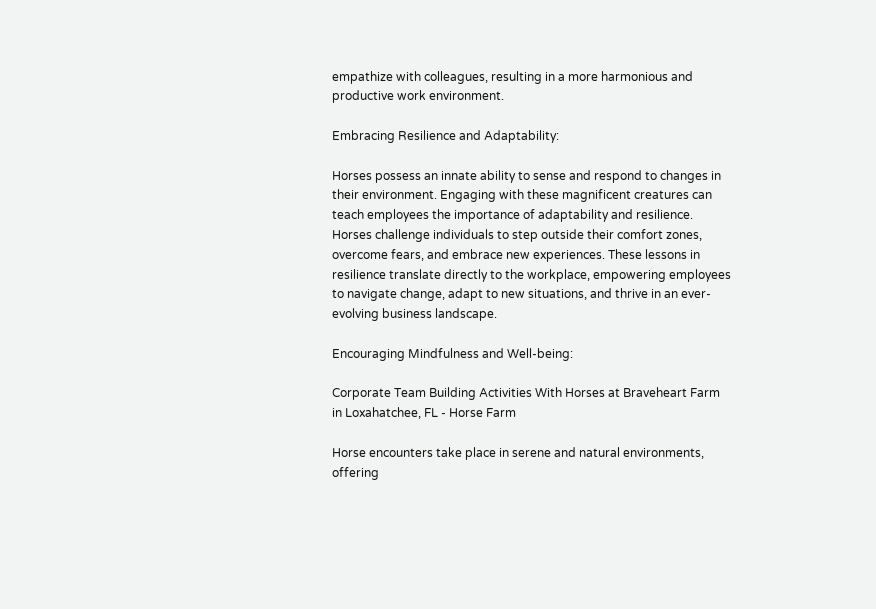empathize with colleagues, resulting in a more harmonious and productive work environment.

Embracing Resilience and Adaptability:

Horses possess an innate ability to sense and respond to changes in their environment. Engaging with these magnificent creatures can teach employees the importance of adaptability and resilience. Horses challenge individuals to step outside their comfort zones, overcome fears, and embrace new experiences. These lessons in resilience translate directly to the workplace, empowering employees to navigate change, adapt to new situations, and thrive in an ever-evolving business landscape.

Encouraging Mindfulness and Well-being:

Corporate Team Building Activities With Horses at Braveheart Farm in Loxahatchee, FL - Horse Farm

Horse encounters take place in serene and natural environments, offering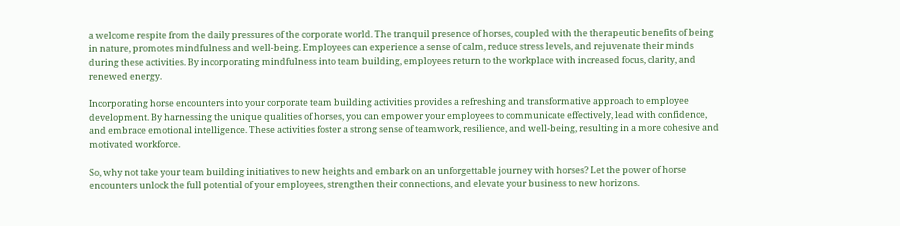a welcome respite from the daily pressures of the corporate world. The tranquil presence of horses, coupled with the therapeutic benefits of being in nature, promotes mindfulness and well-being. Employees can experience a sense of calm, reduce stress levels, and rejuvenate their minds during these activities. By incorporating mindfulness into team building, employees return to the workplace with increased focus, clarity, and renewed energy.

Incorporating horse encounters into your corporate team building activities provides a refreshing and transformative approach to employee development. By harnessing the unique qualities of horses, you can empower your employees to communicate effectively, lead with confidence, and embrace emotional intelligence. These activities foster a strong sense of teamwork, resilience, and well-being, resulting in a more cohesive and motivated workforce.

So, why not take your team building initiatives to new heights and embark on an unforgettable journey with horses? Let the power of horse encounters unlock the full potential of your employees, strengthen their connections, and elevate your business to new horizons.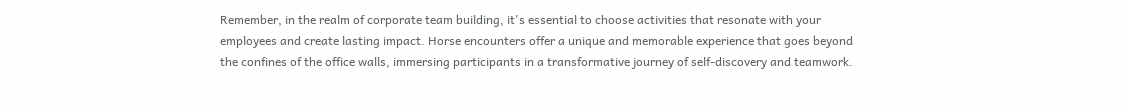Remember, in the realm of corporate team building, it's essential to choose activities that resonate with your employees and create lasting impact. Horse encounters offer a unique and memorable experience that goes beyond the confines of the office walls, immersing participants in a transformative journey of self-discovery and teamwork.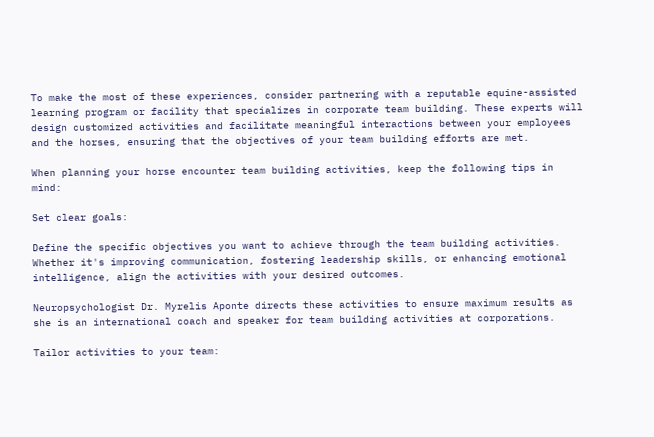To make the most of these experiences, consider partnering with a reputable equine-assisted learning program or facility that specializes in corporate team building. These experts will design customized activities and facilitate meaningful interactions between your employees and the horses, ensuring that the objectives of your team building efforts are met.

When planning your horse encounter team building activities, keep the following tips in mind:

Set clear goals:

Define the specific objectives you want to achieve through the team building activities. Whether it's improving communication, fostering leadership skills, or enhancing emotional intelligence, align the activities with your desired outcomes.

Neuropsychologist Dr. Myrelis Aponte directs these activities to ensure maximum results as she is an international coach and speaker for team building activities at corporations.

Tailor activities to your team: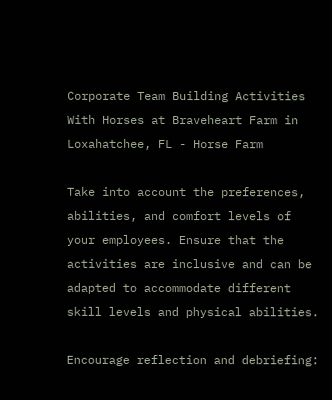Corporate Team Building Activities With Horses at Braveheart Farm in Loxahatchee, FL - Horse Farm

Take into account the preferences, abilities, and comfort levels of your employees. Ensure that the activities are inclusive and can be adapted to accommodate different skill levels and physical abilities.

Encourage reflection and debriefing: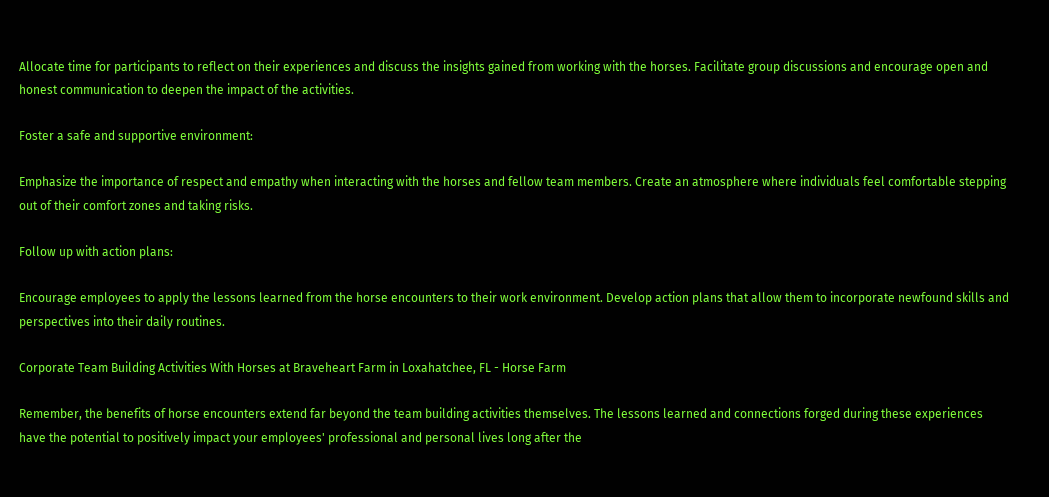Allocate time for participants to reflect on their experiences and discuss the insights gained from working with the horses. Facilitate group discussions and encourage open and honest communication to deepen the impact of the activities.

Foster a safe and supportive environment:

Emphasize the importance of respect and empathy when interacting with the horses and fellow team members. Create an atmosphere where individuals feel comfortable stepping out of their comfort zones and taking risks.

Follow up with action plans:

Encourage employees to apply the lessons learned from the horse encounters to their work environment. Develop action plans that allow them to incorporate newfound skills and perspectives into their daily routines.

Corporate Team Building Activities With Horses at Braveheart Farm in Loxahatchee, FL - Horse Farm

Remember, the benefits of horse encounters extend far beyond the team building activities themselves. The lessons learned and connections forged during these experiences have the potential to positively impact your employees' professional and personal lives long after the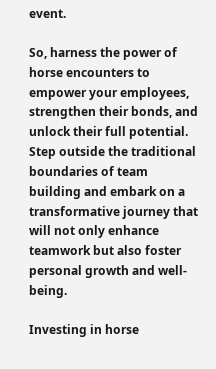event.

So, harness the power of horse encounters to empower your employees, strengthen their bonds, and unlock their full potential. Step outside the traditional boundaries of team building and embark on a transformative journey that will not only enhance teamwork but also foster personal growth and well-being.

Investing in horse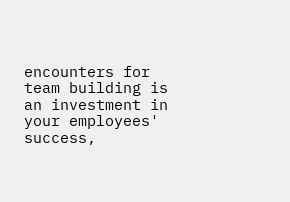encounters for team building is an investment in your employees' success,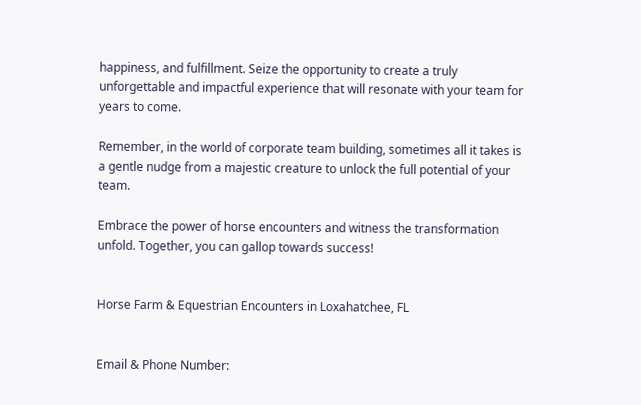happiness, and fulfillment. Seize the opportunity to create a truly unforgettable and impactful experience that will resonate with your team for years to come.

Remember, in the world of corporate team building, sometimes all it takes is a gentle nudge from a majestic creature to unlock the full potential of your team.

Embrace the power of horse encounters and witness the transformation unfold. Together, you can gallop towards success!


Horse Farm & Equestrian Encounters in Loxahatchee, FL


Email & Phone Number: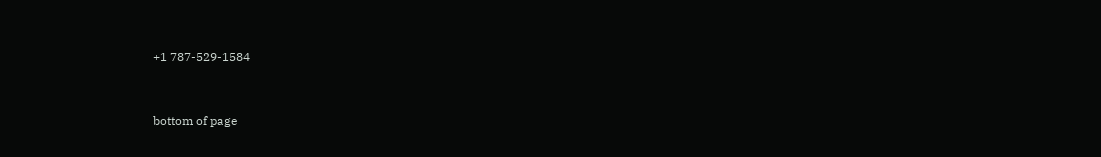+1 787-529-1584


bottom of page